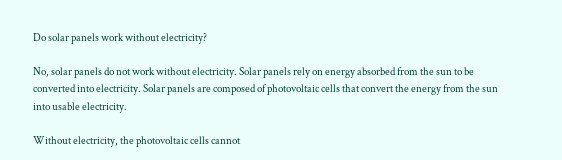Do solar panels work without electricity?

No, solar panels do not work without electricity. Solar panels rely on energy absorbed from the sun to be converted into electricity. Solar panels are composed of photovoltaic cells that convert the energy from the sun into usable electricity.

Without electricity, the photovoltaic cells cannot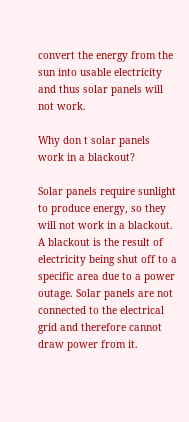convert the energy from the sun into usable electricity and thus solar panels will not work.

Why don t solar panels work in a blackout?

Solar panels require sunlight to produce energy, so they will not work in a blackout. A blackout is the result of electricity being shut off to a specific area due to a power outage. Solar panels are not connected to the electrical grid and therefore cannot draw power from it.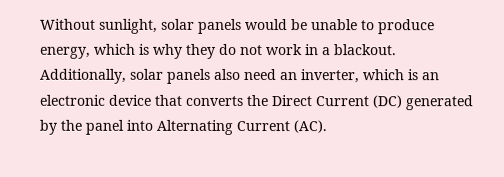Without sunlight, solar panels would be unable to produce energy, which is why they do not work in a blackout. Additionally, solar panels also need an inverter, which is an electronic device that converts the Direct Current (DC) generated by the panel into Alternating Current (AC).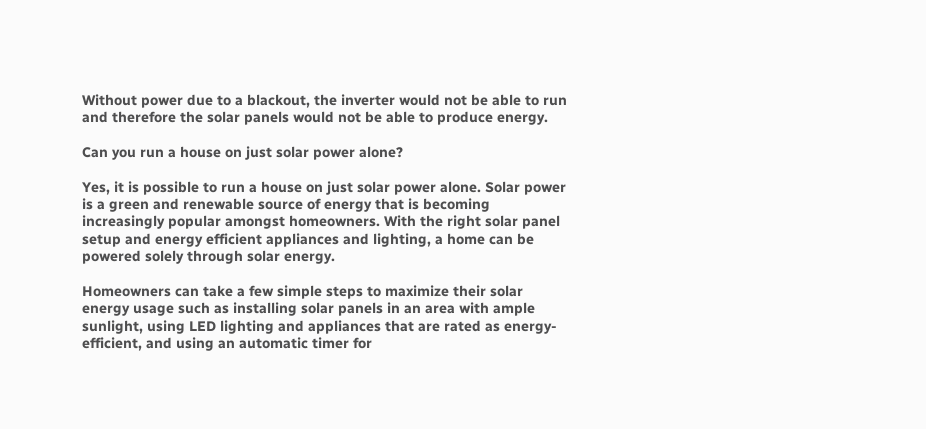Without power due to a blackout, the inverter would not be able to run and therefore the solar panels would not be able to produce energy.

Can you run a house on just solar power alone?

Yes, it is possible to run a house on just solar power alone. Solar power is a green and renewable source of energy that is becoming increasingly popular amongst homeowners. With the right solar panel setup and energy efficient appliances and lighting, a home can be powered solely through solar energy.

Homeowners can take a few simple steps to maximize their solar energy usage such as installing solar panels in an area with ample sunlight, using LED lighting and appliances that are rated as energy-efficient, and using an automatic timer for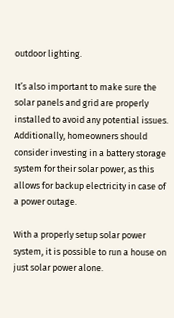outdoor lighting.

It’s also important to make sure the solar panels and grid are properly installed to avoid any potential issues. Additionally, homeowners should consider investing in a battery storage system for their solar power, as this allows for backup electricity in case of a power outage.

With a properly setup solar power system, it is possible to run a house on just solar power alone.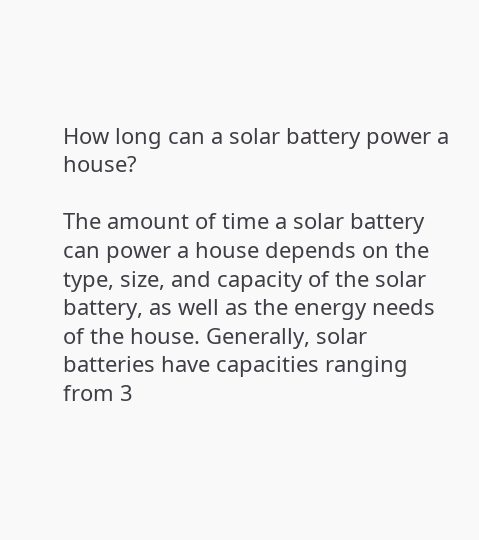How long can a solar battery power a house?

The amount of time a solar battery can power a house depends on the type, size, and capacity of the solar battery, as well as the energy needs of the house. Generally, solar batteries have capacities ranging from 3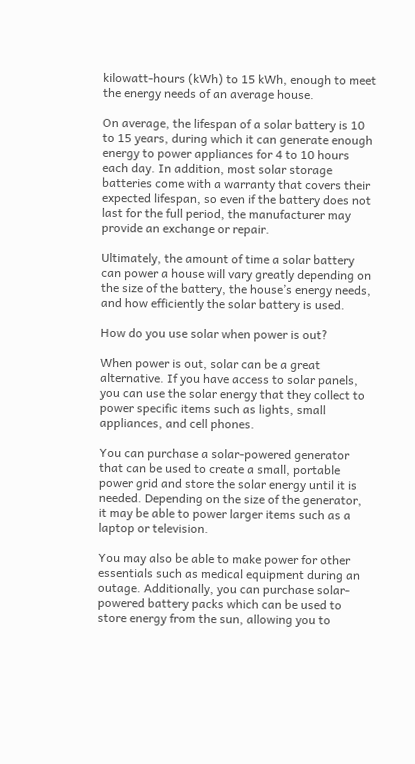kilowatt-hours (kWh) to 15 kWh, enough to meet the energy needs of an average house.

On average, the lifespan of a solar battery is 10 to 15 years, during which it can generate enough energy to power appliances for 4 to 10 hours each day. In addition, most solar storage batteries come with a warranty that covers their expected lifespan, so even if the battery does not last for the full period, the manufacturer may provide an exchange or repair.

Ultimately, the amount of time a solar battery can power a house will vary greatly depending on the size of the battery, the house’s energy needs, and how efficiently the solar battery is used.

How do you use solar when power is out?

When power is out, solar can be a great alternative. If you have access to solar panels, you can use the solar energy that they collect to power specific items such as lights, small appliances, and cell phones.

You can purchase a solar-powered generator that can be used to create a small, portable power grid and store the solar energy until it is needed. Depending on the size of the generator, it may be able to power larger items such as a laptop or television.

You may also be able to make power for other essentials such as medical equipment during an outage. Additionally, you can purchase solar-powered battery packs which can be used to store energy from the sun, allowing you to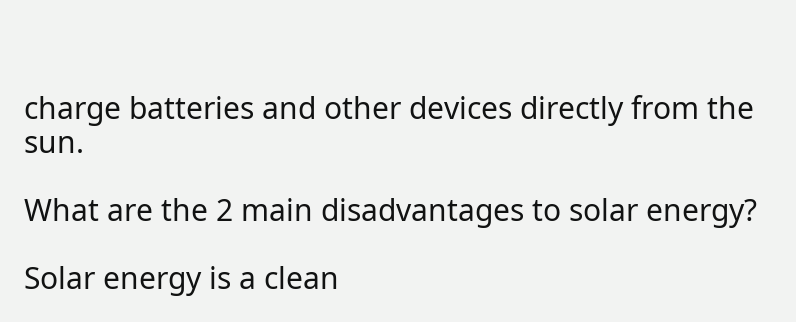charge batteries and other devices directly from the sun.

What are the 2 main disadvantages to solar energy?

Solar energy is a clean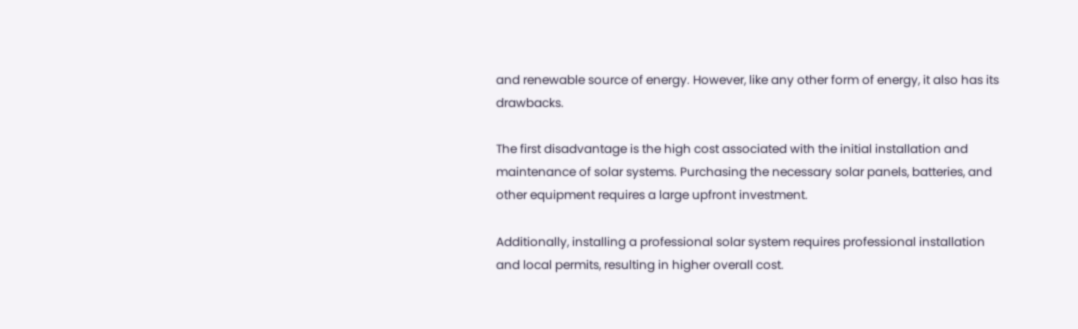and renewable source of energy. However, like any other form of energy, it also has its drawbacks.

The first disadvantage is the high cost associated with the initial installation and maintenance of solar systems. Purchasing the necessary solar panels, batteries, and other equipment requires a large upfront investment.

Additionally, installing a professional solar system requires professional installation and local permits, resulting in higher overall cost.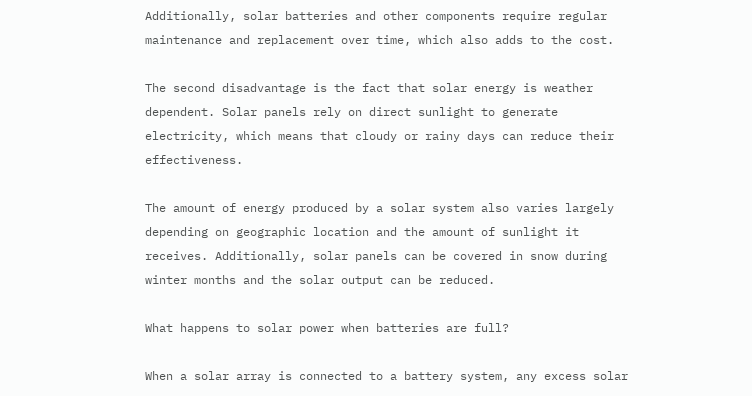Additionally, solar batteries and other components require regular maintenance and replacement over time, which also adds to the cost.

The second disadvantage is the fact that solar energy is weather dependent. Solar panels rely on direct sunlight to generate electricity, which means that cloudy or rainy days can reduce their effectiveness.

The amount of energy produced by a solar system also varies largely depending on geographic location and the amount of sunlight it receives. Additionally, solar panels can be covered in snow during winter months and the solar output can be reduced.

What happens to solar power when batteries are full?

When a solar array is connected to a battery system, any excess solar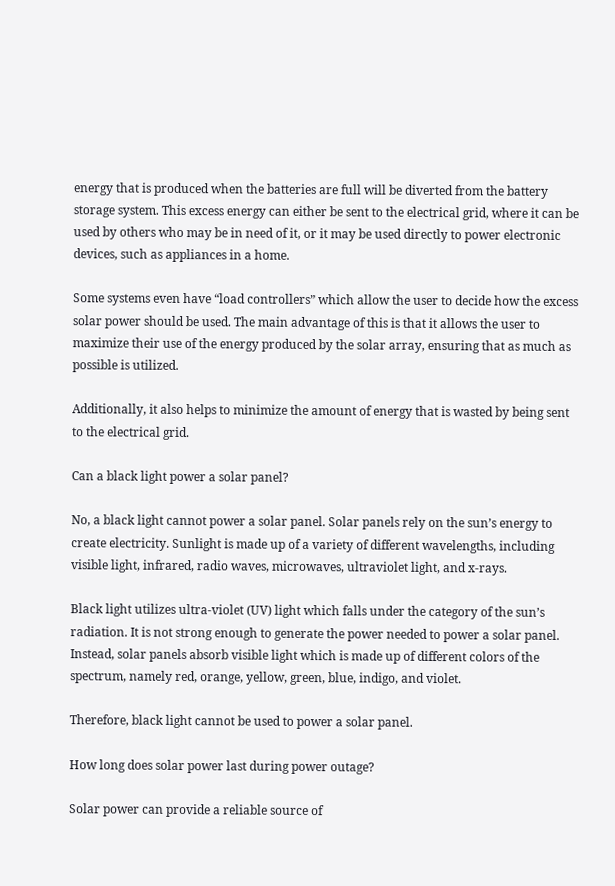energy that is produced when the batteries are full will be diverted from the battery storage system. This excess energy can either be sent to the electrical grid, where it can be used by others who may be in need of it, or it may be used directly to power electronic devices, such as appliances in a home.

Some systems even have “load controllers” which allow the user to decide how the excess solar power should be used. The main advantage of this is that it allows the user to maximize their use of the energy produced by the solar array, ensuring that as much as possible is utilized.

Additionally, it also helps to minimize the amount of energy that is wasted by being sent to the electrical grid.

Can a black light power a solar panel?

No, a black light cannot power a solar panel. Solar panels rely on the sun’s energy to create electricity. Sunlight is made up of a variety of different wavelengths, including visible light, infrared, radio waves, microwaves, ultraviolet light, and x-rays.

Black light utilizes ultra-violet (UV) light which falls under the category of the sun’s radiation. It is not strong enough to generate the power needed to power a solar panel. Instead, solar panels absorb visible light which is made up of different colors of the spectrum, namely red, orange, yellow, green, blue, indigo, and violet.

Therefore, black light cannot be used to power a solar panel.

How long does solar power last during power outage?

Solar power can provide a reliable source of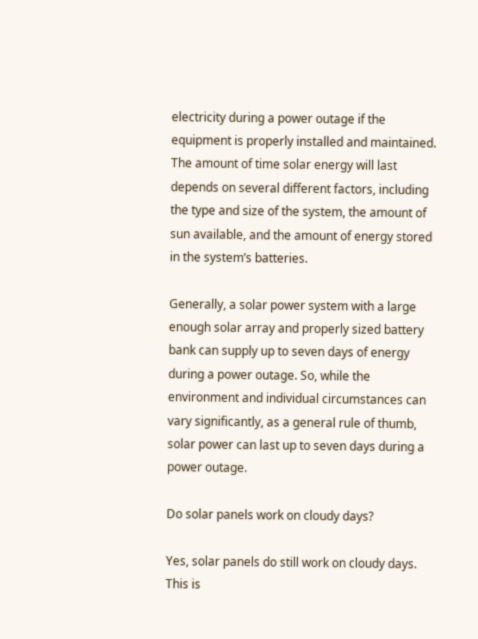electricity during a power outage if the equipment is properly installed and maintained. The amount of time solar energy will last depends on several different factors, including the type and size of the system, the amount of sun available, and the amount of energy stored in the system’s batteries.

Generally, a solar power system with a large enough solar array and properly sized battery bank can supply up to seven days of energy during a power outage. So, while the environment and individual circumstances can vary significantly, as a general rule of thumb, solar power can last up to seven days during a power outage.

Do solar panels work on cloudy days?

Yes, solar panels do still work on cloudy days. This is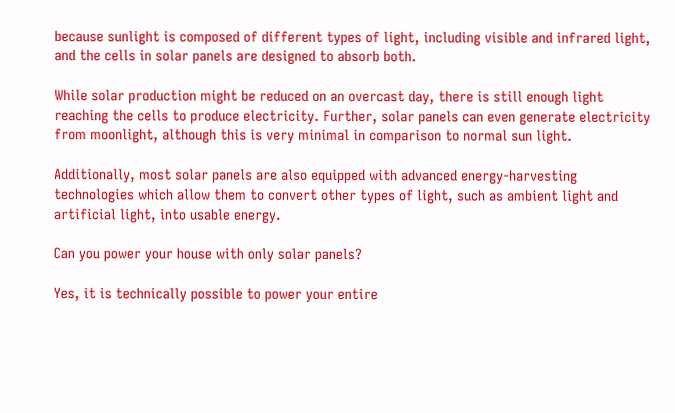because sunlight is composed of different types of light, including visible and infrared light, and the cells in solar panels are designed to absorb both.

While solar production might be reduced on an overcast day, there is still enough light reaching the cells to produce electricity. Further, solar panels can even generate electricity from moonlight, although this is very minimal in comparison to normal sun light.

Additionally, most solar panels are also equipped with advanced energy-harvesting technologies which allow them to convert other types of light, such as ambient light and artificial light, into usable energy.

Can you power your house with only solar panels?

Yes, it is technically possible to power your entire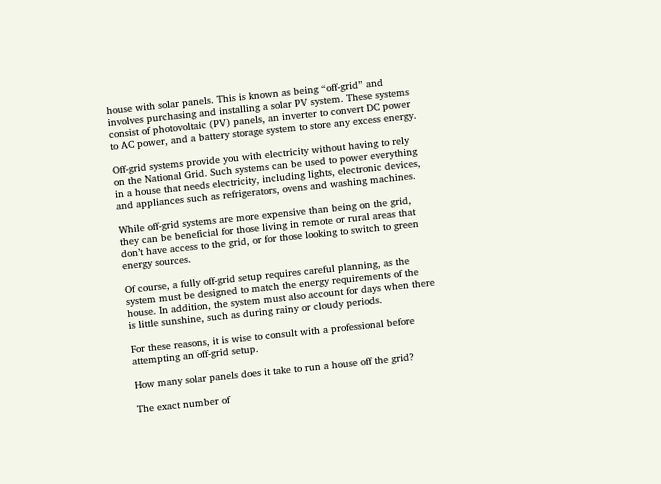house with solar panels. This is known as being “off-grid” and involves purchasing and installing a solar PV system. These systems consist of photovoltaic (PV) panels, an inverter to convert DC power to AC power, and a battery storage system to store any excess energy.

Off-grid systems provide you with electricity without having to rely on the National Grid. Such systems can be used to power everything in a house that needs electricity, including lights, electronic devices, and appliances such as refrigerators, ovens and washing machines.

While off-grid systems are more expensive than being on the grid, they can be beneficial for those living in remote or rural areas that don’t have access to the grid, or for those looking to switch to green energy sources.

Of course, a fully off-grid setup requires careful planning, as the system must be designed to match the energy requirements of the house. In addition, the system must also account for days when there is little sunshine, such as during rainy or cloudy periods.

For these reasons, it is wise to consult with a professional before attempting an off-grid setup.

How many solar panels does it take to run a house off the grid?

The exact number of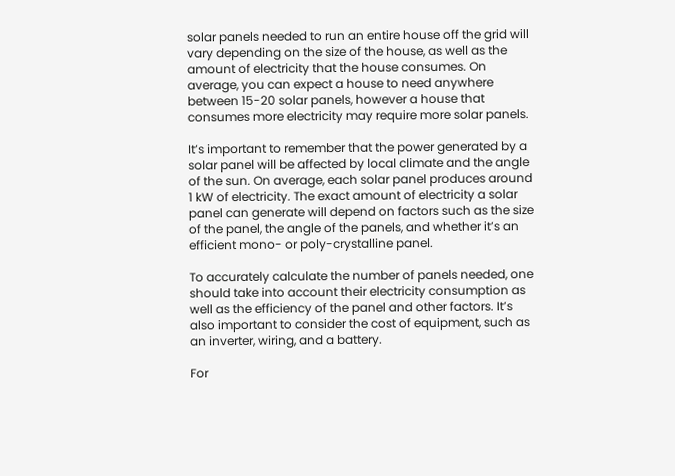solar panels needed to run an entire house off the grid will vary depending on the size of the house, as well as the amount of electricity that the house consumes. On average, you can expect a house to need anywhere between 15-20 solar panels, however a house that consumes more electricity may require more solar panels.

It’s important to remember that the power generated by a solar panel will be affected by local climate and the angle of the sun. On average, each solar panel produces around 1 kW of electricity. The exact amount of electricity a solar panel can generate will depend on factors such as the size of the panel, the angle of the panels, and whether it’s an efficient mono- or poly-crystalline panel.

To accurately calculate the number of panels needed, one should take into account their electricity consumption as well as the efficiency of the panel and other factors. It’s also important to consider the cost of equipment, such as an inverter, wiring, and a battery.

For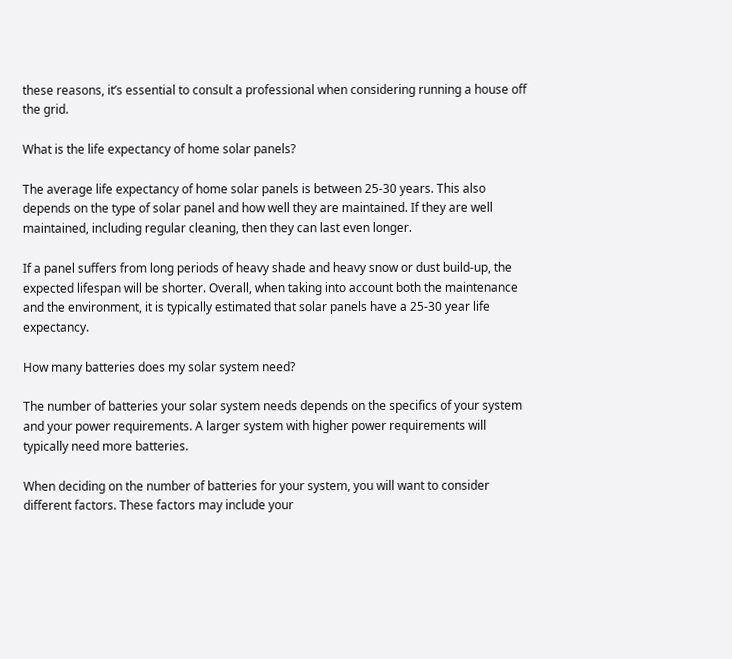these reasons, it’s essential to consult a professional when considering running a house off the grid.

What is the life expectancy of home solar panels?

The average life expectancy of home solar panels is between 25-30 years. This also depends on the type of solar panel and how well they are maintained. If they are well maintained, including regular cleaning, then they can last even longer.

If a panel suffers from long periods of heavy shade and heavy snow or dust build-up, the expected lifespan will be shorter. Overall, when taking into account both the maintenance and the environment, it is typically estimated that solar panels have a 25-30 year life expectancy.

How many batteries does my solar system need?

The number of batteries your solar system needs depends on the specifics of your system and your power requirements. A larger system with higher power requirements will typically need more batteries.

When deciding on the number of batteries for your system, you will want to consider different factors. These factors may include your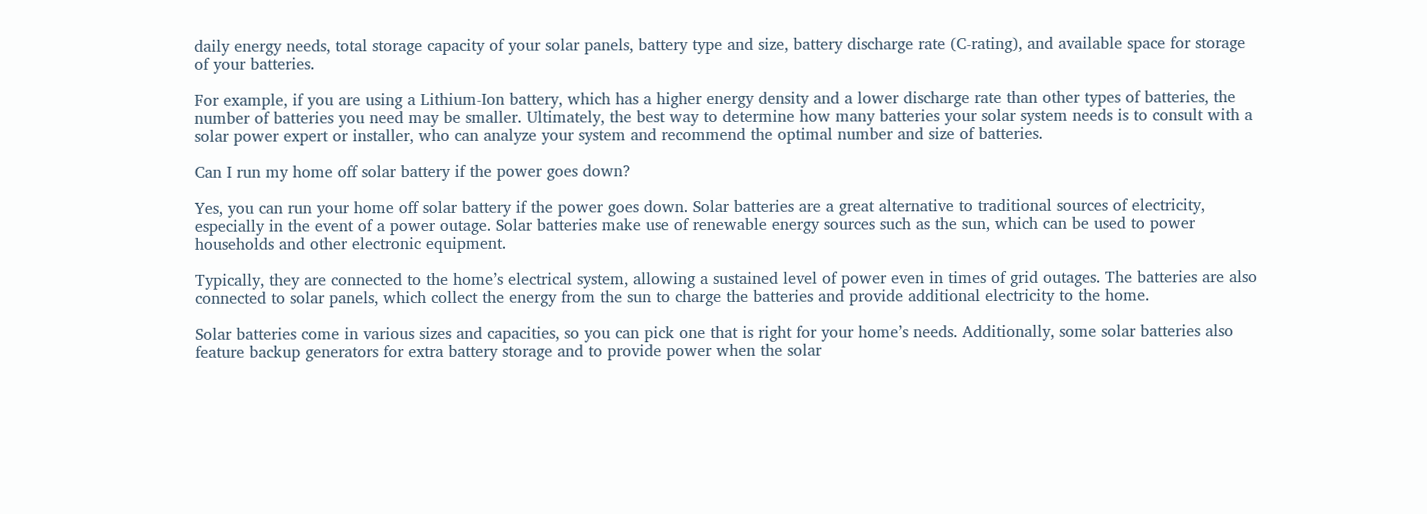daily energy needs, total storage capacity of your solar panels, battery type and size, battery discharge rate (C-rating), and available space for storage of your batteries.

For example, if you are using a Lithium-Ion battery, which has a higher energy density and a lower discharge rate than other types of batteries, the number of batteries you need may be smaller. Ultimately, the best way to determine how many batteries your solar system needs is to consult with a solar power expert or installer, who can analyze your system and recommend the optimal number and size of batteries.

Can I run my home off solar battery if the power goes down?

Yes, you can run your home off solar battery if the power goes down. Solar batteries are a great alternative to traditional sources of electricity, especially in the event of a power outage. Solar batteries make use of renewable energy sources such as the sun, which can be used to power households and other electronic equipment.

Typically, they are connected to the home’s electrical system, allowing a sustained level of power even in times of grid outages. The batteries are also connected to solar panels, which collect the energy from the sun to charge the batteries and provide additional electricity to the home.

Solar batteries come in various sizes and capacities, so you can pick one that is right for your home’s needs. Additionally, some solar batteries also feature backup generators for extra battery storage and to provide power when the solar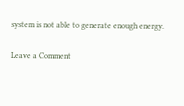system is not able to generate enough energy.

Leave a Comment